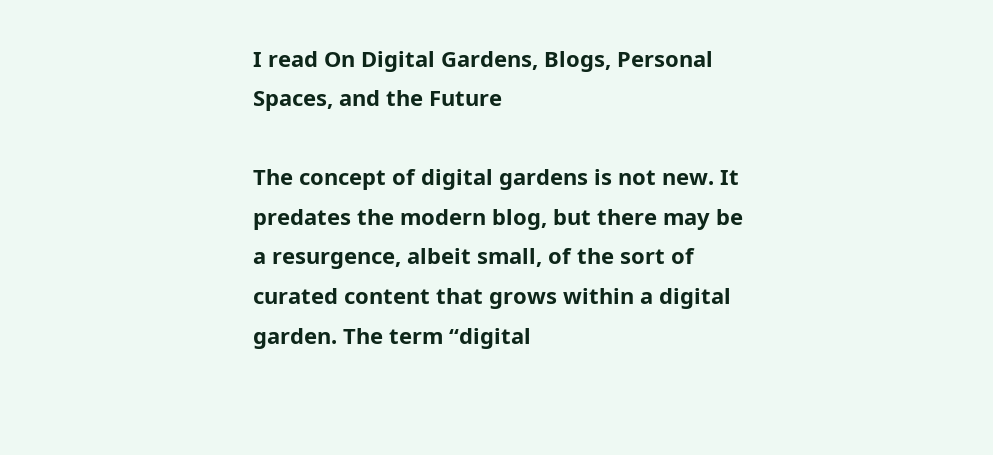I read On Digital Gardens, Blogs, Personal Spaces, and the Future

The concept of digital gardens is not new. It predates the modern blog, but there may be a resurgence, albeit small, of the sort of curated content that grows within a digital garden. The term “digital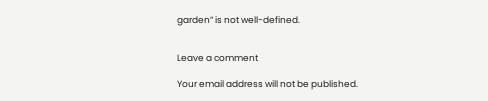garden” is not well-defined.


Leave a comment

Your email address will not be published.